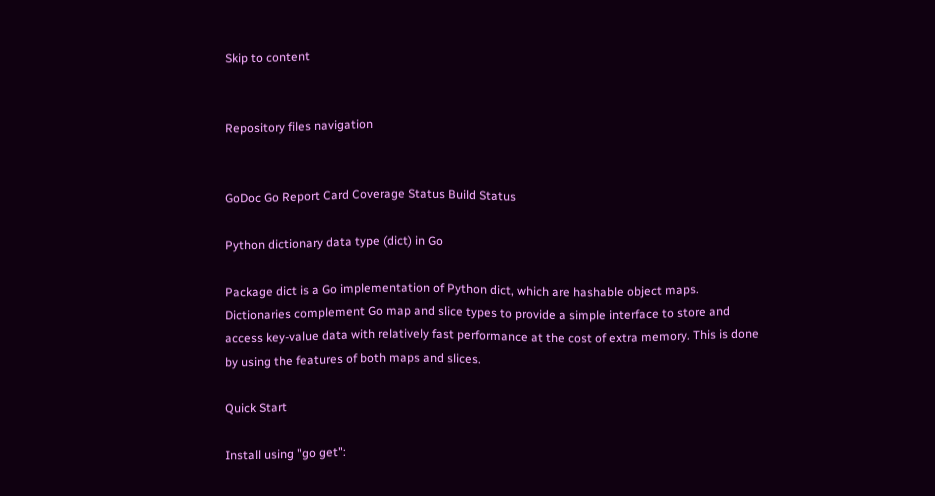Skip to content


Repository files navigation


GoDoc Go Report Card Coverage Status Build Status

Python dictionary data type (dict) in Go

Package dict is a Go implementation of Python dict, which are hashable object maps. Dictionaries complement Go map and slice types to provide a simple interface to store and access key-value data with relatively fast performance at the cost of extra memory. This is done by using the features of both maps and slices.

Quick Start

Install using "go get":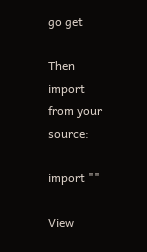go get

Then import from your source:

import ""

View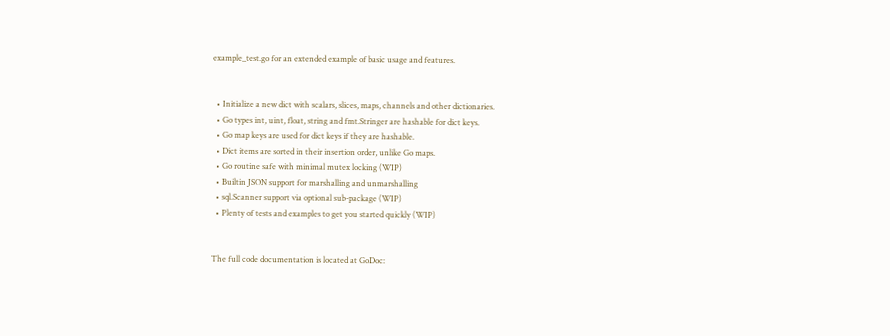example_test.go for an extended example of basic usage and features.


  • Initialize a new dict with scalars, slices, maps, channels and other dictionaries.
  • Go types int, uint, float, string and fmt.Stringer are hashable for dict keys.
  • Go map keys are used for dict keys if they are hashable.
  • Dict items are sorted in their insertion order, unlike Go maps.
  • Go routine safe with minimal mutex locking (WIP)
  • Builtin JSON support for marshalling and unmarshalling
  • sql.Scanner support via optional sub-package (WIP)
  • Plenty of tests and examples to get you started quickly (WIP)


The full code documentation is located at GoDoc: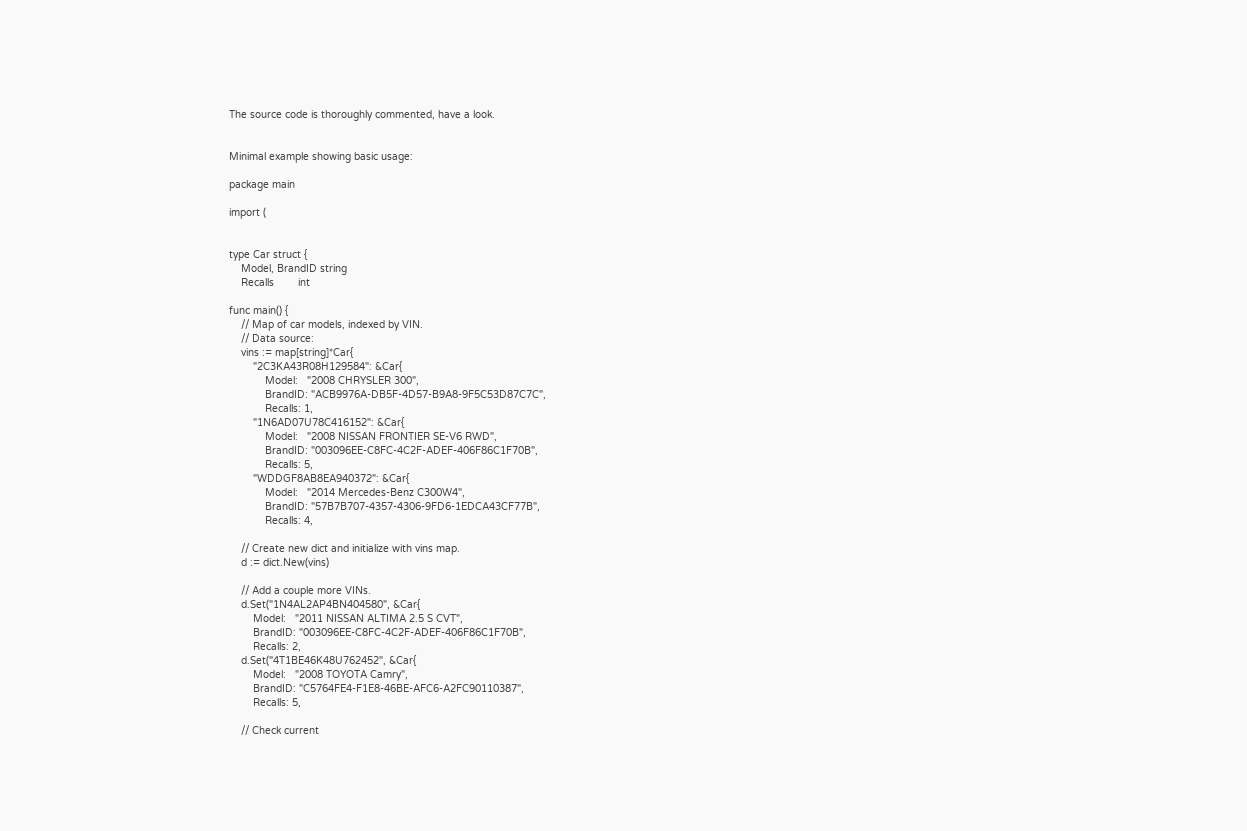The source code is thoroughly commented, have a look.


Minimal example showing basic usage:

package main

import (


type Car struct {
    Model, BrandID string
    Recalls        int

func main() {
    // Map of car models, indexed by VIN.
    // Data source:
    vins := map[string]*Car{
        "2C3KA43R08H129584": &Car{
            Model:   "2008 CHRYSLER 300",
            BrandID: "ACB9976A-DB5F-4D57-B9A8-9F5C53D87C7C",
            Recalls: 1,
        "1N6AD07U78C416152": &Car{
            Model:   "2008 NISSAN FRONTIER SE-V6 RWD",
            BrandID: "003096EE-C8FC-4C2F-ADEF-406F86C1F70B",
            Recalls: 5,
        "WDDGF8AB8EA940372": &Car{
            Model:   "2014 Mercedes-Benz C300W4",
            BrandID: "57B7B707-4357-4306-9FD6-1EDCA43CF77B",
            Recalls: 4,

    // Create new dict and initialize with vins map.
    d := dict.New(vins)

    // Add a couple more VINs.
    d.Set("1N4AL2AP4BN404580", &Car{
        Model:   "2011 NISSAN ALTIMA 2.5 S CVT",
        BrandID: "003096EE-C8FC-4C2F-ADEF-406F86C1F70B",
        Recalls: 2,
    d.Set("4T1BE46K48U762452", &Car{
        Model:   "2008 TOYOTA Camry",
        BrandID: "C5764FE4-F1E8-46BE-AFC6-A2FC90110387",
        Recalls: 5,

    // Check current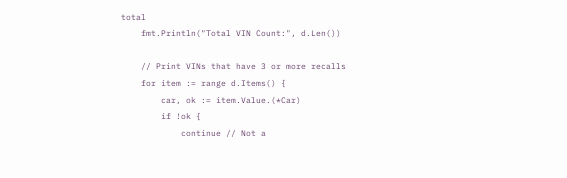total
    fmt.Println("Total VIN Count:", d.Len())

    // Print VINs that have 3 or more recalls
    for item := range d.Items() {
        car, ok := item.Value.(*Car)
        if !ok {
            continue // Not a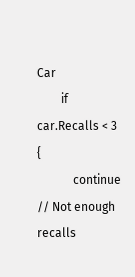Car
        if car.Recalls < 3 {
            continue // Not enough recalls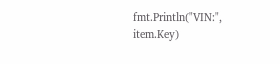fmt.Println("VIN:", item.Key)